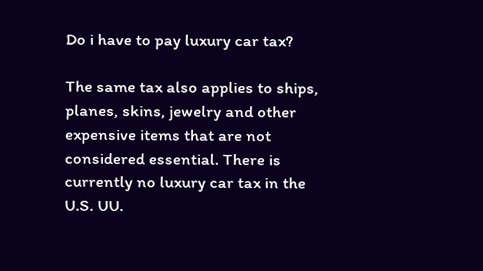Do i have to pay luxury car tax?

The same tax also applies to ships, planes, skins, jewelry and other expensive items that are not considered essential. There is currently no luxury car tax in the U.S. UU.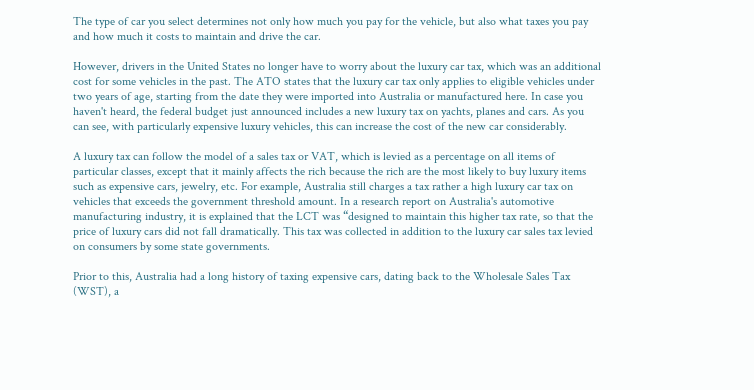The type of car you select determines not only how much you pay for the vehicle, but also what taxes you pay and how much it costs to maintain and drive the car.

However, drivers in the United States no longer have to worry about the luxury car tax, which was an additional cost for some vehicles in the past. The ATO states that the luxury car tax only applies to eligible vehicles under two years of age, starting from the date they were imported into Australia or manufactured here. In case you haven't heard, the federal budget just announced includes a new luxury tax on yachts, planes and cars. As you can see, with particularly expensive luxury vehicles, this can increase the cost of the new car considerably.

A luxury tax can follow the model of a sales tax or VAT, which is levied as a percentage on all items of particular classes, except that it mainly affects the rich because the rich are the most likely to buy luxury items such as expensive cars, jewelry, etc. For example, Australia still charges a tax rather a high luxury car tax on vehicles that exceeds the government threshold amount. In a research report on Australia's automotive manufacturing industry, it is explained that the LCT was “designed to maintain this higher tax rate, so that the price of luxury cars did not fall dramatically. This tax was collected in addition to the luxury car sales tax levied on consumers by some state governments.

Prior to this, Australia had a long history of taxing expensive cars, dating back to the Wholesale Sales Tax (WST), a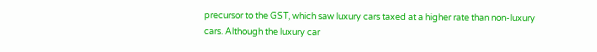precursor to the GST, which saw luxury cars taxed at a higher rate than non-luxury cars. Although the luxury car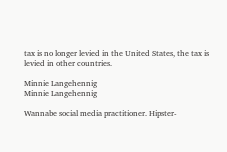tax is no longer levied in the United States, the tax is levied in other countries.

Minnie Langehennig
Minnie Langehennig

Wannabe social media practitioner. Hipster-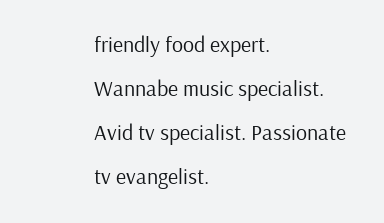friendly food expert. Wannabe music specialist. Avid tv specialist. Passionate tv evangelist.